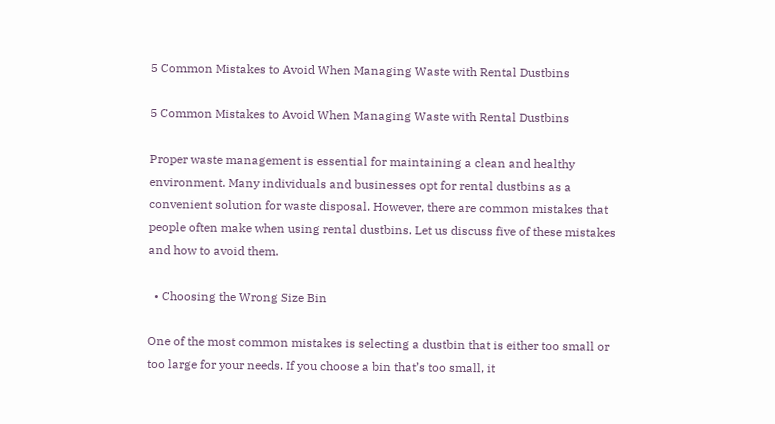5 Common Mistakes to Avoid When Managing Waste with Rental Dustbins

5 Common Mistakes to Avoid When Managing Waste with Rental Dustbins

Proper waste management is essential for maintaining a clean and healthy environment. Many individuals and businesses opt for rental dustbins as a convenient solution for waste disposal. However, there are common mistakes that people often make when using rental dustbins. Let us discuss five of these mistakes and how to avoid them.

  • Choosing the Wrong Size Bin

One of the most common mistakes is selecting a dustbin that is either too small or too large for your needs. If you choose a bin that’s too small, it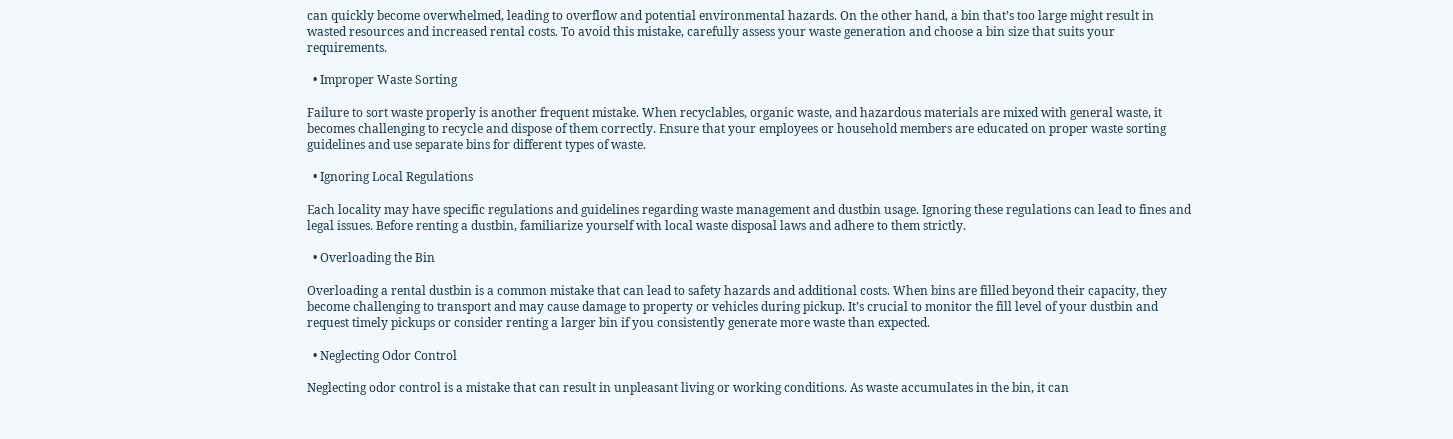can quickly become overwhelmed, leading to overflow and potential environmental hazards. On the other hand, a bin that’s too large might result in wasted resources and increased rental costs. To avoid this mistake, carefully assess your waste generation and choose a bin size that suits your requirements.

  • Improper Waste Sorting

Failure to sort waste properly is another frequent mistake. When recyclables, organic waste, and hazardous materials are mixed with general waste, it becomes challenging to recycle and dispose of them correctly. Ensure that your employees or household members are educated on proper waste sorting guidelines and use separate bins for different types of waste.

  • Ignoring Local Regulations

Each locality may have specific regulations and guidelines regarding waste management and dustbin usage. Ignoring these regulations can lead to fines and legal issues. Before renting a dustbin, familiarize yourself with local waste disposal laws and adhere to them strictly.

  • Overloading the Bin

Overloading a rental dustbin is a common mistake that can lead to safety hazards and additional costs. When bins are filled beyond their capacity, they become challenging to transport and may cause damage to property or vehicles during pickup. It’s crucial to monitor the fill level of your dustbin and request timely pickups or consider renting a larger bin if you consistently generate more waste than expected.

  • Neglecting Odor Control

Neglecting odor control is a mistake that can result in unpleasant living or working conditions. As waste accumulates in the bin, it can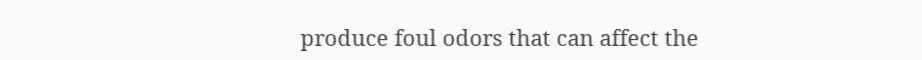produce foul odors that can affect the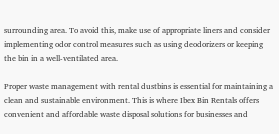surrounding area. To avoid this, make use of appropriate liners and consider implementing odor control measures such as using deodorizers or keeping the bin in a well-ventilated area.

Proper waste management with rental dustbins is essential for maintaining a clean and sustainable environment. This is where Ibex Bin Rentals offers convenient and affordable waste disposal solutions for businesses and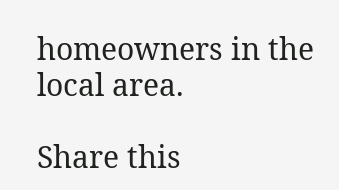homeowners in the local area.

Share this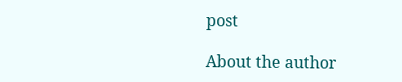post

About the author